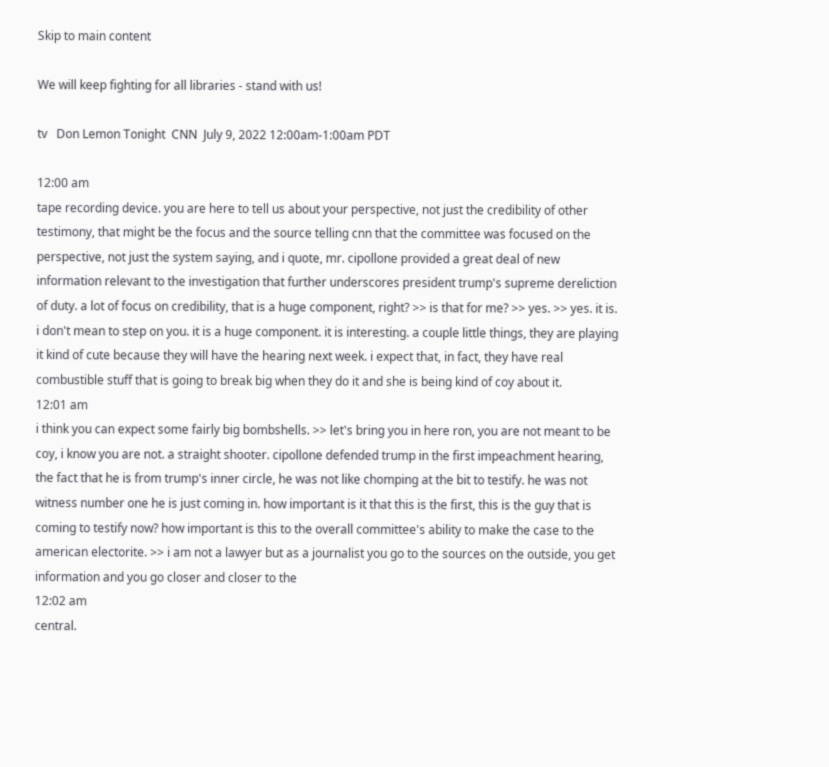Skip to main content

We will keep fighting for all libraries - stand with us!

tv   Don Lemon Tonight  CNN  July 9, 2022 12:00am-1:00am PDT

12:00 am
tape recording device. you are here to tell us about your perspective, not just the credibility of other testimony, that might be the focus and the source telling cnn that the committee was focused on the perspective, not just the system saying, and i quote, mr. cipollone provided a great deal of new information relevant to the investigation that further underscores president trump's supreme dereliction of duty. a lot of focus on credibility, that is a huge component, right? >> is that for me? >> yes. >> yes. it is. i don't mean to step on you. it is a huge component. it is interesting. a couple little things, they are playing it kind of cute because they will have the hearing next week. i expect that, in fact, they have real combustible stuff that is going to break big when they do it and she is being kind of coy about it.
12:01 am
i think you can expect some fairly big bombshells. >> let's bring you in here ron, you are not meant to be coy, i know you are not. a straight shooter. cipollone defended trump in the first impeachment hearing, the fact that he is from trump's inner circle, he was not like chomping at the bit to testify. he was not witness number one he is just coming in. how important is it that this is the first, this is the guy that is coming to testify now? how important is this to the overall committee's ability to make the case to the american electorite. >> i am not a lawyer but as a journalist you go to the sources on the outside, you get information and you go closer and closer to the
12:02 am
central.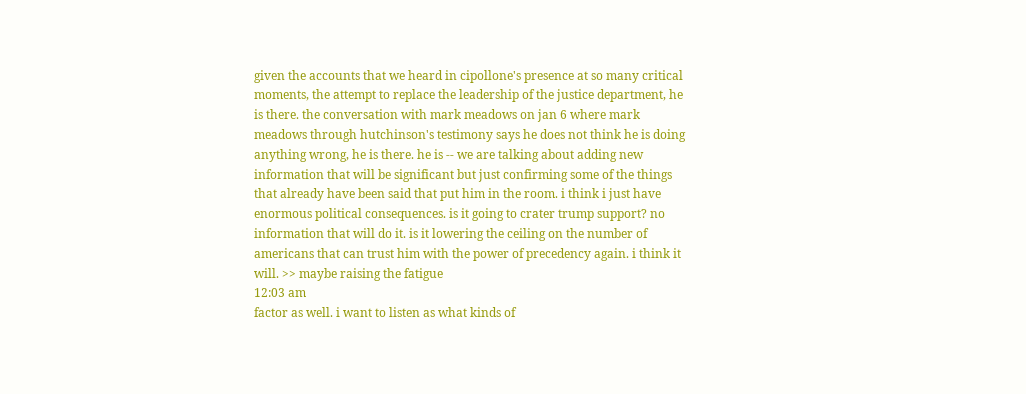given the accounts that we heard in cipollone's presence at so many critical moments, the attempt to replace the leadership of the justice department, he is there. the conversation with mark meadows on jan 6 where mark meadows through hutchinson's testimony says he does not think he is doing anything wrong, he is there. he is -- we are talking about adding new information that will be significant but just confirming some of the things that already have been said that put him in the room. i think i just have enormous political consequences. is it going to crater trump support? no information that will do it. is it lowering the ceiling on the number of americans that can trust him with the power of precedency again. i think it will. >> maybe raising the fatigue
12:03 am
factor as well. i want to listen as what kinds of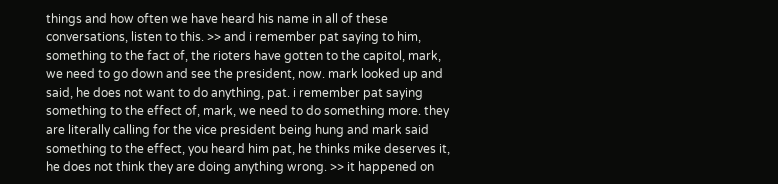things and how often we have heard his name in all of these conversations, listen to this. >> and i remember pat saying to him, something to the fact of, the rioters have gotten to the capitol, mark, we need to go down and see the president, now. mark looked up and said, he does not want to do anything, pat. i remember pat saying something to the effect of, mark, we need to do something more. they are literally calling for the vice president being hung and mark said something to the effect, you heard him pat, he thinks mike deserves it, he does not think they are doing anything wrong. >> it happened on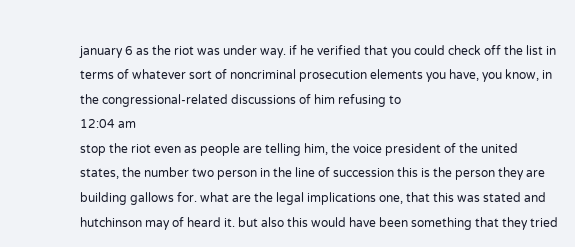january 6 as the riot was under way. if he verified that you could check off the list in terms of whatever sort of noncriminal prosecution elements you have, you know, in the congressional-related discussions of him refusing to
12:04 am
stop the riot even as people are telling him, the voice president of the united states, the number two person in the line of succession this is the person they are building gallows for. what are the legal implications one, that this was stated and hutchinson may of heard it. but also this would have been something that they tried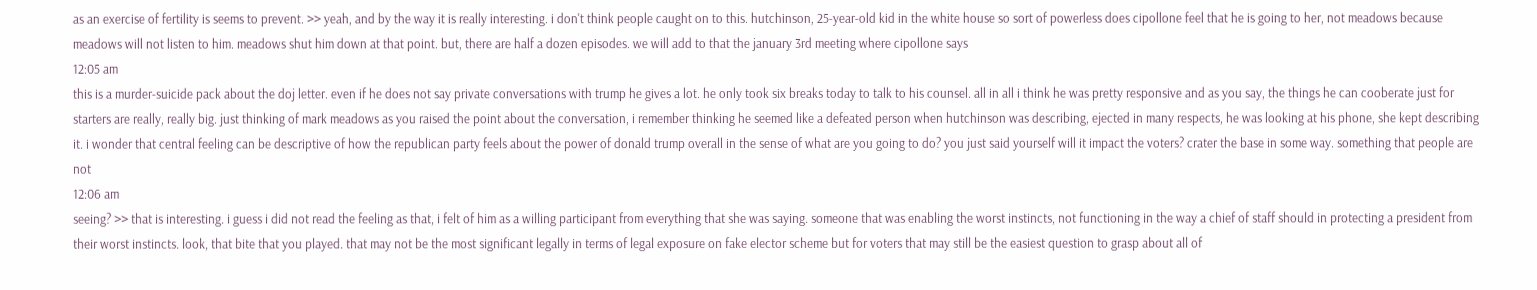as an exercise of fertility is seems to prevent. >> yeah, and by the way it is really interesting. i don't think people caught on to this. hutchinson, 25-year-old kid in the white house so sort of powerless does cipollone feel that he is going to her, not meadows because meadows will not listen to him. meadows shut him down at that point. but, there are half a dozen episodes. we will add to that the january 3rd meeting where cipollone says
12:05 am
this is a murder-suicide pack about the doj letter. even if he does not say private conversations with trump he gives a lot. he only took six breaks today to talk to his counsel. all in all i think he was pretty responsive and as you say, the things he can cooberate just for starters are really, really big. just thinking of mark meadows as you raised the point about the conversation, i remember thinking he seemed like a defeated person when hutchinson was describing, ejected in many respects, he was looking at his phone, she kept describing it. i wonder that central feeling can be descriptive of how the republican party feels about the power of donald trump overall in the sense of what are you going to do? you just said yourself will it impact the voters? crater the base in some way. something that people are not
12:06 am
seeing? >> that is interesting. i guess i did not read the feeling as that, i felt of him as a willing participant from everything that she was saying. someone that was enabling the worst instincts, not functioning in the way a chief of staff should in protecting a president from their worst instincts. look, that bite that you played. that may not be the most significant legally in terms of legal exposure on fake elector scheme but for voters that may still be the easiest question to grasp about all of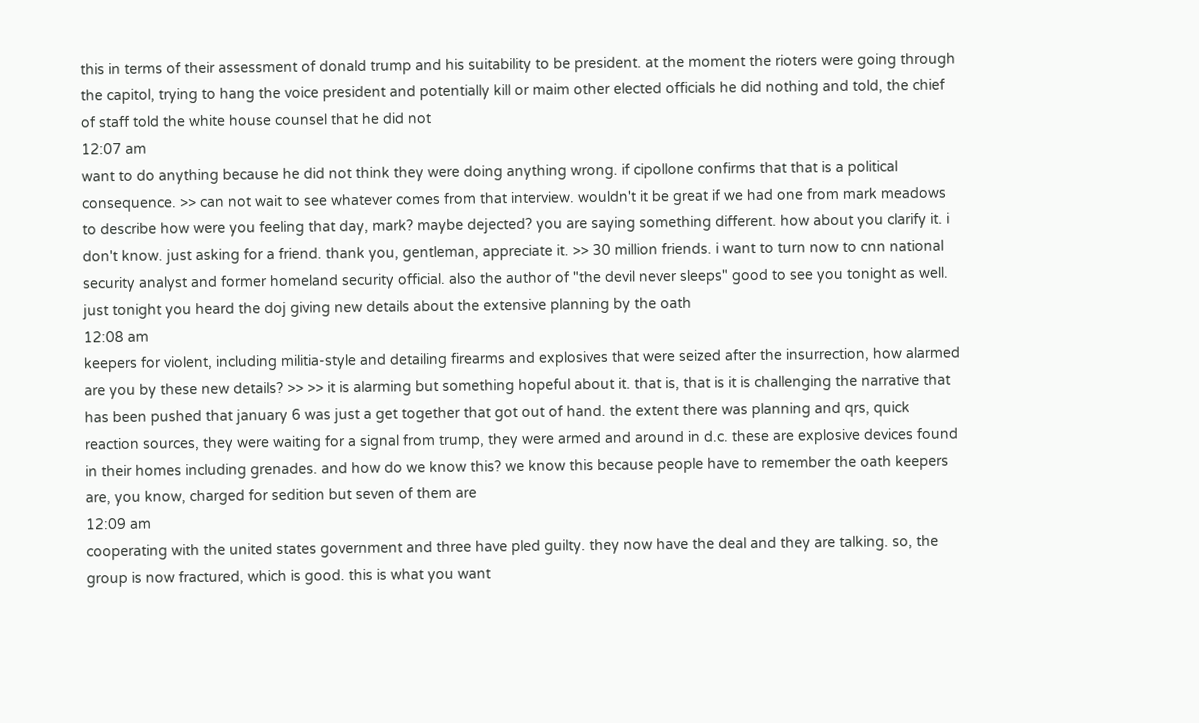this in terms of their assessment of donald trump and his suitability to be president. at the moment the rioters were going through the capitol, trying to hang the voice president and potentially kill or maim other elected officials he did nothing and told, the chief of staff told the white house counsel that he did not
12:07 am
want to do anything because he did not think they were doing anything wrong. if cipollone confirms that that is a political consequence. >> can not wait to see whatever comes from that interview. wouldn't it be great if we had one from mark meadows to describe how were you feeling that day, mark? maybe dejected? you are saying something different. how about you clarify it. i don't know. just asking for a friend. thank you, gentleman, appreciate it. >> 30 million friends. i want to turn now to cnn national security analyst and former homeland security official. also the author of "the devil never sleeps" good to see you tonight as well. just tonight you heard the doj giving new details about the extensive planning by the oath
12:08 am
keepers for violent, including militia-style and detailing firearms and explosives that were seized after the insurrection, how alarmed are you by these new details? >> >> it is alarming but something hopeful about it. that is, that is it is challenging the narrative that has been pushed that january 6 was just a get together that got out of hand. the extent there was planning and qrs, quick reaction sources, they were waiting for a signal from trump, they were armed and around in d.c. these are explosive devices found in their homes including grenades. and how do we know this? we know this because people have to remember the oath keepers are, you know, charged for sedition but seven of them are
12:09 am
cooperating with the united states government and three have pled guilty. they now have the deal and they are talking. so, the group is now fractured, which is good. this is what you want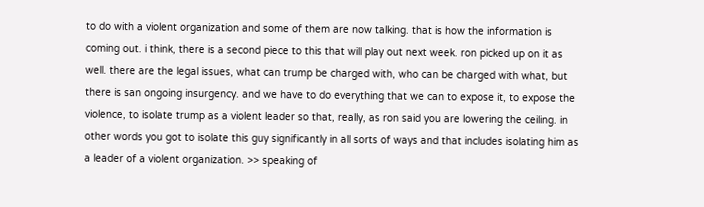to do with a violent organization and some of them are now talking. that is how the information is coming out. i think, there is a second piece to this that will play out next week. ron picked up on it as well. there are the legal issues, what can trump be charged with, who can be charged with what, but there is san ongoing insurgency. and we have to do everything that we can to expose it, to expose the violence, to isolate trump as a violent leader so that, really, as ron said you are lowering the ceiling. in other words you got to isolate this guy significantly in all sorts of ways and that includes isolating him as a leader of a violent organization. >> speaking of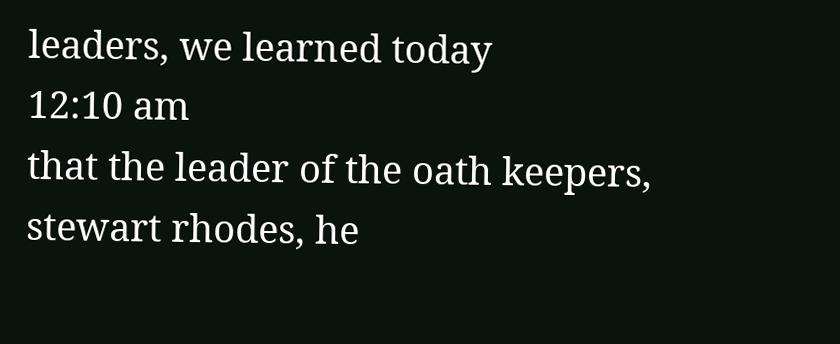leaders, we learned today
12:10 am
that the leader of the oath keepers, stewart rhodes, he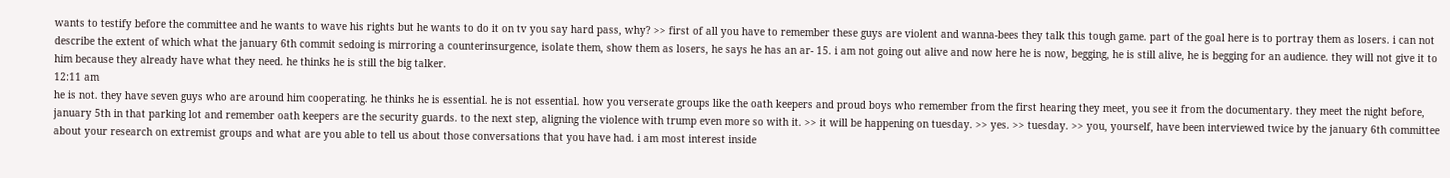wants to testify before the committee and he wants to wave his rights but he wants to do it on tv you say hard pass, why? >> first of all you have to remember these guys are violent and wanna-bees they talk this tough game. part of the goal here is to portray them as losers. i can not describe the extent of which what the january 6th commit sedoing is mirroring a counterinsurgence, isolate them, show them as losers, he says he has an ar- 15. i am not going out alive and now here he is now, begging, he is still alive, he is begging for an audience. they will not give it to him because they already have what they need. he thinks he is still the big talker.
12:11 am
he is not. they have seven guys who are around him cooperating. he thinks he is essential. he is not essential. how you verserate groups like the oath keepers and proud boys who remember from the first hearing they meet, you see it from the documentary. they meet the night before, january 5th in that parking lot and remember oath keepers are the security guards. to the next step, aligning the violence with trump even more so with it. >> it will be happening on tuesday. >> yes. >> tuesday. >> you, yourself, have been interviewed twice by the january 6th committee about your research on extremist groups and what are you able to tell us about those conversations that you have had. i am most interest inside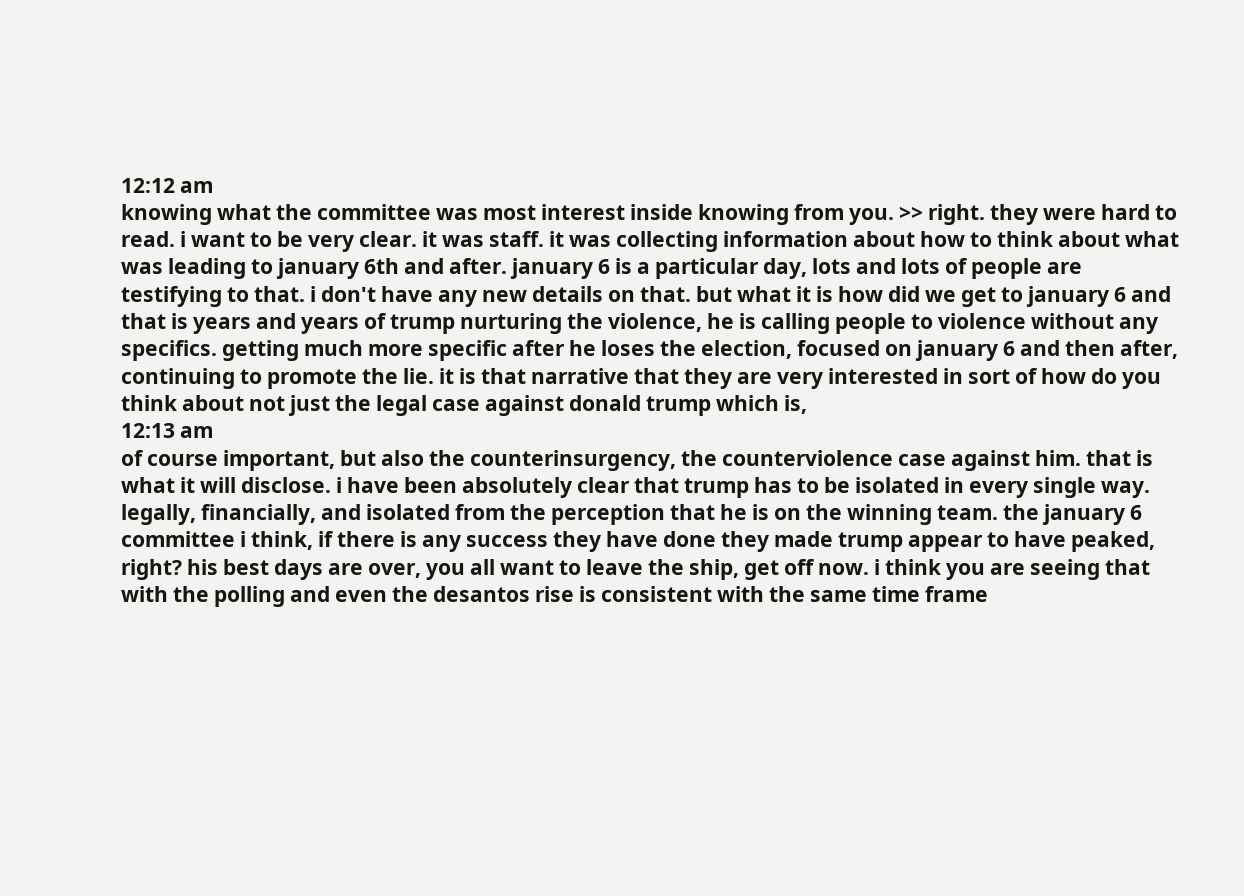12:12 am
knowing what the committee was most interest inside knowing from you. >> right. they were hard to read. i want to be very clear. it was staff. it was collecting information about how to think about what was leading to january 6th and after. january 6 is a particular day, lots and lots of people are testifying to that. i don't have any new details on that. but what it is how did we get to january 6 and that is years and years of trump nurturing the violence, he is calling people to violence without any specifics. getting much more specific after he loses the election, focused on january 6 and then after, continuing to promote the lie. it is that narrative that they are very interested in sort of how do you think about not just the legal case against donald trump which is,
12:13 am
of course important, but also the counterinsurgency, the counterviolence case against him. that is what it will disclose. i have been absolutely clear that trump has to be isolated in every single way. legally, financially, and isolated from the perception that he is on the winning team. the january 6 committee i think, if there is any success they have done they made trump appear to have peaked, right? his best days are over, you all want to leave the ship, get off now. i think you are seeing that with the polling and even the desantos rise is consistent with the same time frame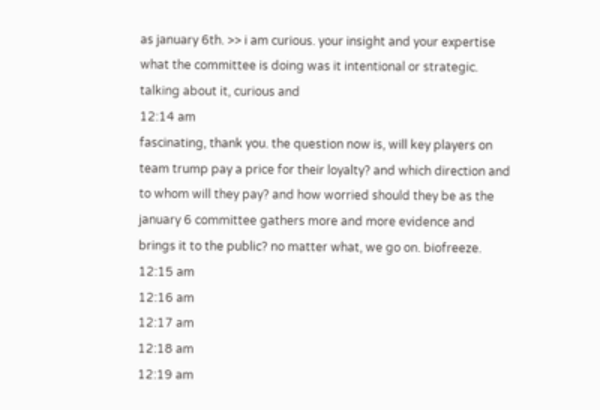as january 6th. >> i am curious. your insight and your expertise what the committee is doing was it intentional or strategic. talking about it, curious and
12:14 am
fascinating, thank you. the question now is, will key players on team trump pay a price for their loyalty? and which direction and to whom will they pay? and how worried should they be as the january 6 committee gathers more and more evidence and brings it to the public? no matter what, we go on. biofreeze.
12:15 am
12:16 am
12:17 am
12:18 am
12:19 am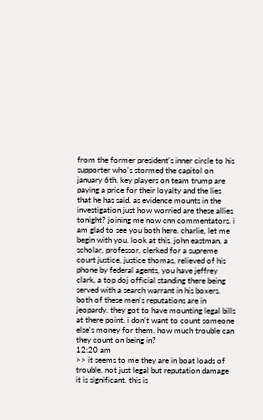from the former president's inner circle to his supporter who's stormed the capitol on january 6th. key players on team trump are paying a price for their loyalty and the lies that he has said. as evidence mounts in the investigation just how worried are these allies tonight? joining me now cnn commentators. i am glad to see you both here. charlie, let me begin with you. look at this. john eastman, a scholar, professor, clerked for a supreme court justice, justice thomas, relieved of his phone by federal agents, you have jeffrey clark, a top doj official standing there being served with a search warrant in his boxers. both of these men's reputations are in jeopardy. they got to have mounting legal bills at there point. i don't want to count someone else's money for them. how much trouble can they count on being in?
12:20 am
>> it seems to me they are in boat loads of trouble. not just legal but reputation damage it is significant. this is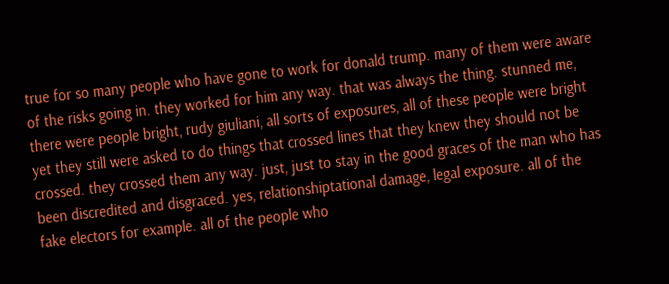true for so many people who have gone to work for donald trump. many of them were aware of the risks going in. they worked for him any way. that was always the thing. stunned me, there were people bright, rudy giuliani, all sorts of exposures, all of these people were bright yet they still were asked to do things that crossed lines that they knew they should not be crossed. they crossed them any way. just, just to stay in the good graces of the man who has been discredited and disgraced. yes, relationshiptational damage, legal exposure. all of the fake electors for example. all of the people who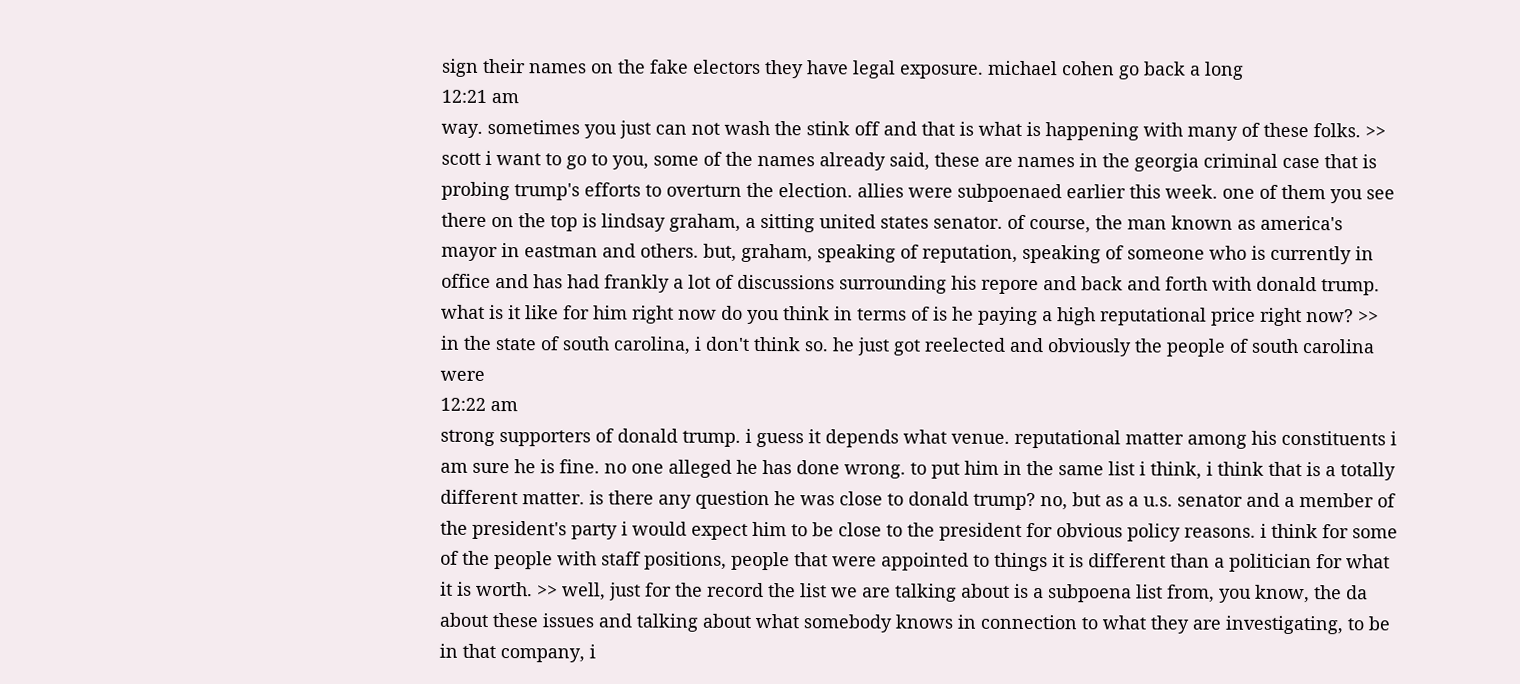sign their names on the fake electors they have legal exposure. michael cohen go back a long
12:21 am
way. sometimes you just can not wash the stink off and that is what is happening with many of these folks. >> scott i want to go to you, some of the names already said, these are names in the georgia criminal case that is probing trump's efforts to overturn the election. allies were subpoenaed earlier this week. one of them you see there on the top is lindsay graham, a sitting united states senator. of course, the man known as america's mayor in eastman and others. but, graham, speaking of reputation, speaking of someone who is currently in office and has had frankly a lot of discussions surrounding his repore and back and forth with donald trump. what is it like for him right now do you think in terms of is he paying a high reputational price right now? >> in the state of south carolina, i don't think so. he just got reelected and obviously the people of south carolina were
12:22 am
strong supporters of donald trump. i guess it depends what venue. reputational matter among his constituents i am sure he is fine. no one alleged he has done wrong. to put him in the same list i think, i think that is a totally different matter. is there any question he was close to donald trump? no, but as a u.s. senator and a member of the president's party i would expect him to be close to the president for obvious policy reasons. i think for some of the people with staff positions, people that were appointed to things it is different than a politician for what it is worth. >> well, just for the record the list we are talking about is a subpoena list from, you know, the da about these issues and talking about what somebody knows in connection to what they are investigating, to be in that company, i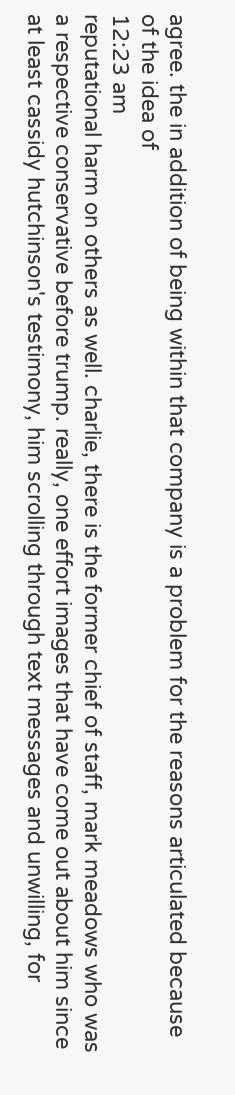agree. the in addition of being within that company is a problem for the reasons articulated because of the idea of
12:23 am
reputational harm on others as well. charlie, there is the former chief of staff, mark meadows who was a respective conservative before trump. really, one effort images that have come out about him since at least cassidy hutchinson's testimony, him scrolling through text messages and unwilling, for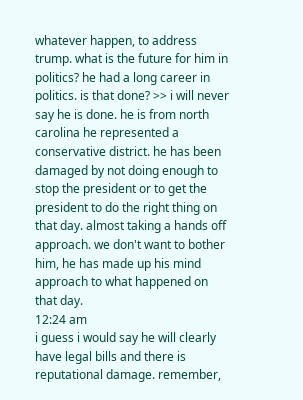whatever happen, to address trump. what is the future for him in politics? he had a long career in politics. is that done? >> i will never say he is done. he is from north carolina he represented a conservative district. he has been damaged by not doing enough to stop the president or to get the president to do the right thing on that day. almost taking a hands off approach. we don't want to bother him, he has made up his mind approach to what happened on that day.
12:24 am
i guess i would say he will clearly have legal bills and there is reputational damage. remember,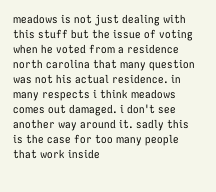meadows is not just dealing with this stuff but the issue of voting when he voted from a residence north carolina that many question was not his actual residence. in many respects i think meadows comes out damaged. i don't see another way around it. sadly this is the case for too many people that work inside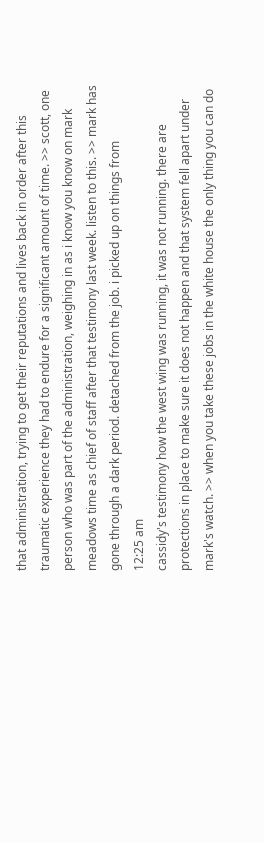that administration, trying to get their reputations and lives back in order after this traumatic experience they had to endure for a significant amount of time. >> scott, one person who was part of the administration, weighing in as i know you know on mark meadows time as chief of staff after that testimony last week. listen to this. >> mark has gone through a dark period. detached from the job. i picked up on things from
12:25 am
cassidy's testimony how the west wing was running, it was not running. there are protections in place to make sure it does not happen and that system fell apart under mark's watch. >> when you take these jobs in the white house the only thing you can do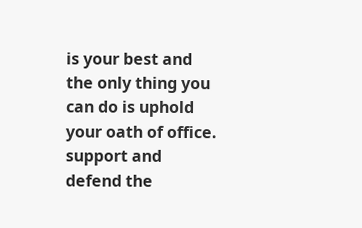is your best and the only thing you can do is uphold your oath of office. support and defend the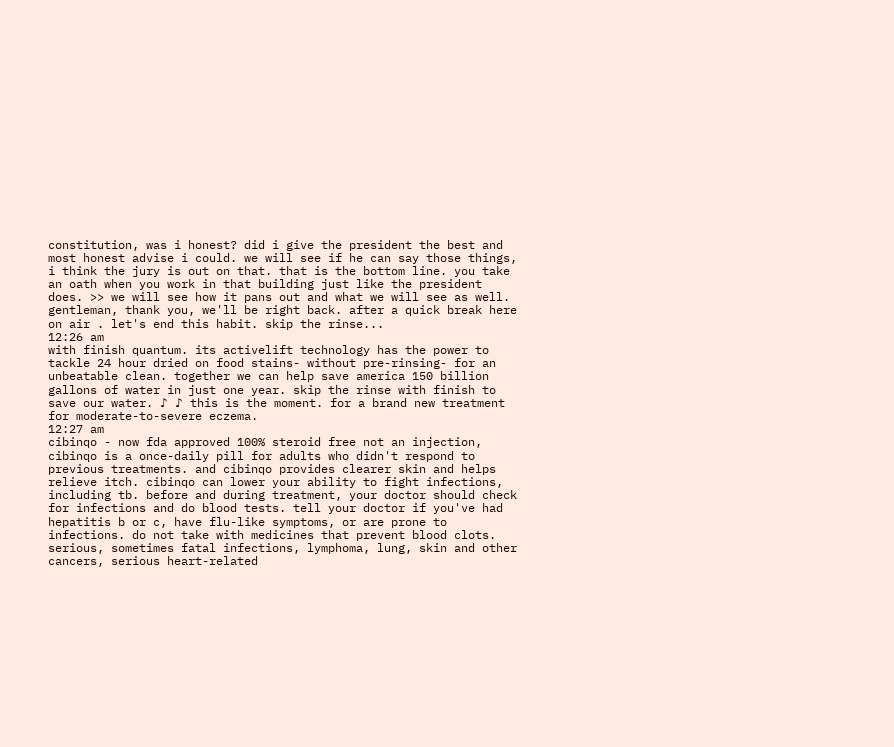constitution, was i honest? did i give the president the best and most honest advise i could. we will see if he can say those things, i think the jury is out on that. that is the bottom line. you take an oath when you work in that building just like the president does. >> we will see how it pans out and what we will see as well. gentleman, thank you, we'll be right back. after a quick break here on air . let's end this habit. skip the rinse...
12:26 am
with finish quantum. its activelift technology has the power to tackle 24 hour dried on food stains- without pre-rinsing- for an unbeatable clean. together we can help save america 150 billion gallons of water in just one year. skip the rinse with finish to save our water. ♪ ♪ this is the moment. for a brand new treatment for moderate-to-severe eczema.
12:27 am
cibinqo - now fda approved 100% steroid free not an injection, cibinqo is a once-daily pill for adults who didn't respond to previous treatments. and cibinqo provides clearer skin and helps relieve itch. cibinqo can lower your ability to fight infections, including tb. before and during treatment, your doctor should check for infections and do blood tests. tell your doctor if you've had hepatitis b or c, have flu-like symptoms, or are prone to infections. do not take with medicines that prevent blood clots. serious, sometimes fatal infections, lymphoma, lung, skin and other cancers, serious heart-related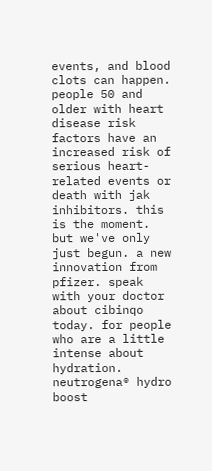events, and blood clots can happen. people 50 and older with heart disease risk factors have an increased risk of serious heart-related events or death with jak inhibitors. this is the moment. but we've only just begun. a new innovation from pfizer. speak with your doctor about cibinqo today. for people who are a little intense about hydration. neutrogena® hydro boost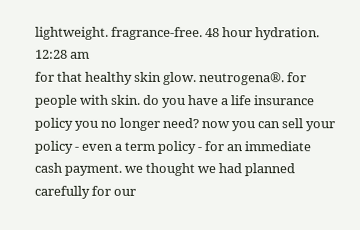lightweight. fragrance-free. 48 hour hydration.
12:28 am
for that healthy skin glow. neutrogena®. for people with skin. do you have a life insurance policy you no longer need? now you can sell your policy - even a term policy - for an immediate cash payment. we thought we had planned carefully for our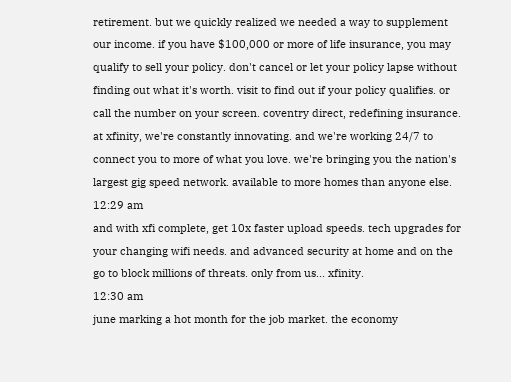retirement. but we quickly realized we needed a way to supplement our income. if you have $100,000 or more of life insurance, you may qualify to sell your policy. don't cancel or let your policy lapse without finding out what it's worth. visit to find out if your policy qualifies. or call the number on your screen. coventry direct, redefining insurance. at xfinity, we're constantly innovating. and we're working 24/7 to connect you to more of what you love. we're bringing you the nation's largest gig speed network. available to more homes than anyone else.
12:29 am
and with xfi complete, get 10x faster upload speeds. tech upgrades for your changing wifi needs. and advanced security at home and on the go to block millions of threats. only from us... xfinity.
12:30 am
june marking a hot month for the job market. the economy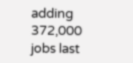adding 372,000 jobs last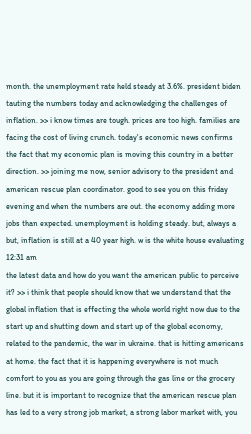month. the unemployment rate held steady at 3.6%. president biden tauting the numbers today and acknowledging the challenges of inflation. >> i know times are tough. prices are too high. families are facing the cost of living crunch. today's economic news confirms the fact that my economic plan is moving this country in a better direction. >> joining me now, senior advisory to the president and american rescue plan coordinator. good to see you on this friday evening and when the numbers are out. the economy adding more jobs than expected. unemployment is holding steady. but, always a but, inflation is still at a 40 year high. w is the white house evaluating
12:31 am
the latest data and how do you want the american public to perceive it? >> i think that people should know that we understand that the global inflation that is effecting the whole world right now due to the start up and shutting down and start up of the global economy, related to the pandemic, the war in ukraine. that is hitting americans at home. the fact that it is happening everywhere is not much comfort to you as you are going through the gas line or the grocery line. but it is important to recognize that the american rescue plan has led to a very strong job market, a strong labor market with, you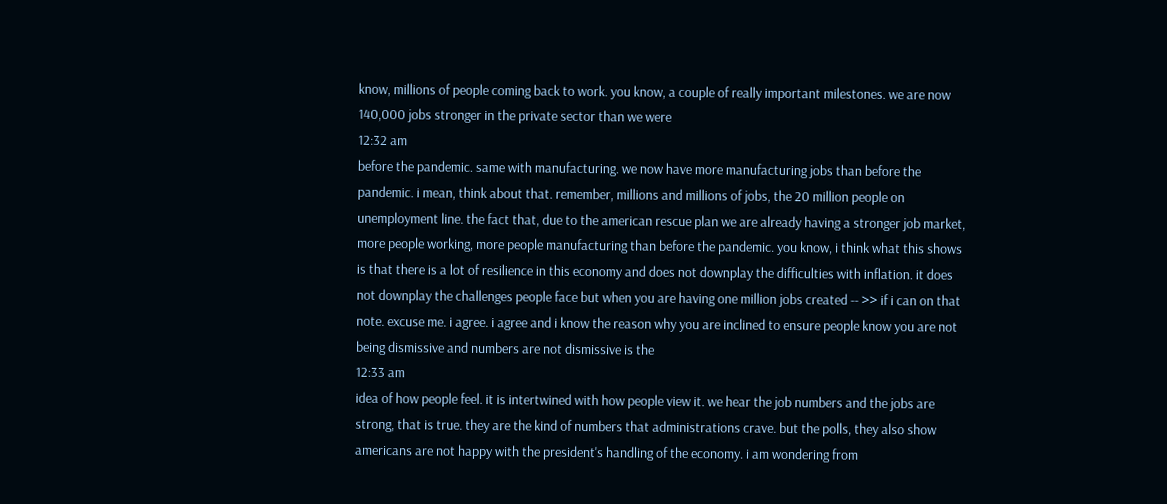know, millions of people coming back to work. you know, a couple of really important milestones. we are now 140,000 jobs stronger in the private sector than we were
12:32 am
before the pandemic. same with manufacturing. we now have more manufacturing jobs than before the pandemic. i mean, think about that. remember, millions and millions of jobs, the 20 million people on unemployment line. the fact that, due to the american rescue plan we are already having a stronger job market, more people working, more people manufacturing than before the pandemic. you know, i think what this shows is that there is a lot of resilience in this economy and does not downplay the difficulties with inflation. it does not downplay the challenges people face but when you are having one million jobs created -- >> if i can on that note. excuse me. i agree. i agree and i know the reason why you are inclined to ensure people know you are not being dismissive and numbers are not dismissive is the
12:33 am
idea of how people feel. it is intertwined with how people view it. we hear the job numbers and the jobs are strong, that is true. they are the kind of numbers that administrations crave. but the polls, they also show americans are not happy with the president's handling of the economy. i am wondering from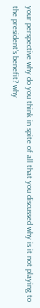your perspective why do you think in spite of all that you discussed why is it not playing to the president's benefit? why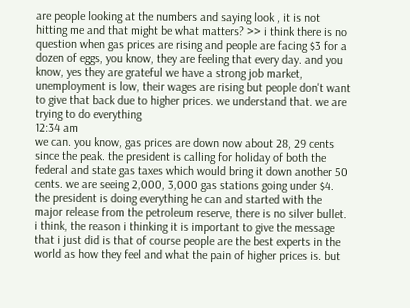are people looking at the numbers and saying look , it is not hitting me and that might be what matters? >> i think there is no question when gas prices are rising and people are facing $3 for a dozen of eggs, you know, they are feeling that every day. and you know, yes they are grateful we have a strong job market, unemployment is low, their wages are rising but people don't want to give that back due to higher prices. we understand that. we are trying to do everything
12:34 am
we can. you know, gas prices are down now about 28, 29 cents since the peak. the president is calling for holiday of both the federal and state gas taxes which would bring it down another 50 cents. we are seeing 2,000, 3,000 gas stations going under $4. the president is doing everything he can and started with the major release from the petroleum reserve, there is no silver bullet. i think, the reason i thinking it is important to give the message that i just did is that of course people are the best experts in the world as how they feel and what the pain of higher prices is. but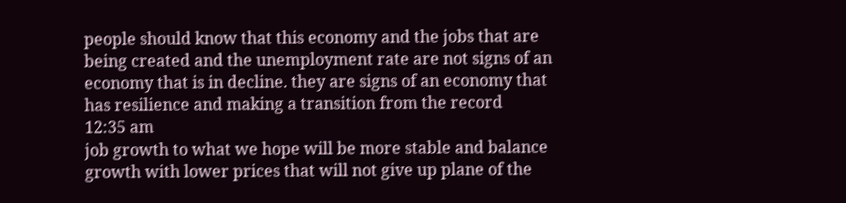people should know that this economy and the jobs that are being created and the unemployment rate are not signs of an economy that is in decline. they are signs of an economy that has resilience and making a transition from the record
12:35 am
job growth to what we hope will be more stable and balance growth with lower prices that will not give up plane of the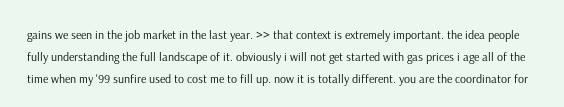gains we seen in the job market in the last year. >> that context is extremely important. the idea people fully understanding the full landscape of it. obviously i will not get started with gas prices i age all of the time when my '99 sunfire used to cost me to fill up. now it is totally different. you are the coordinator for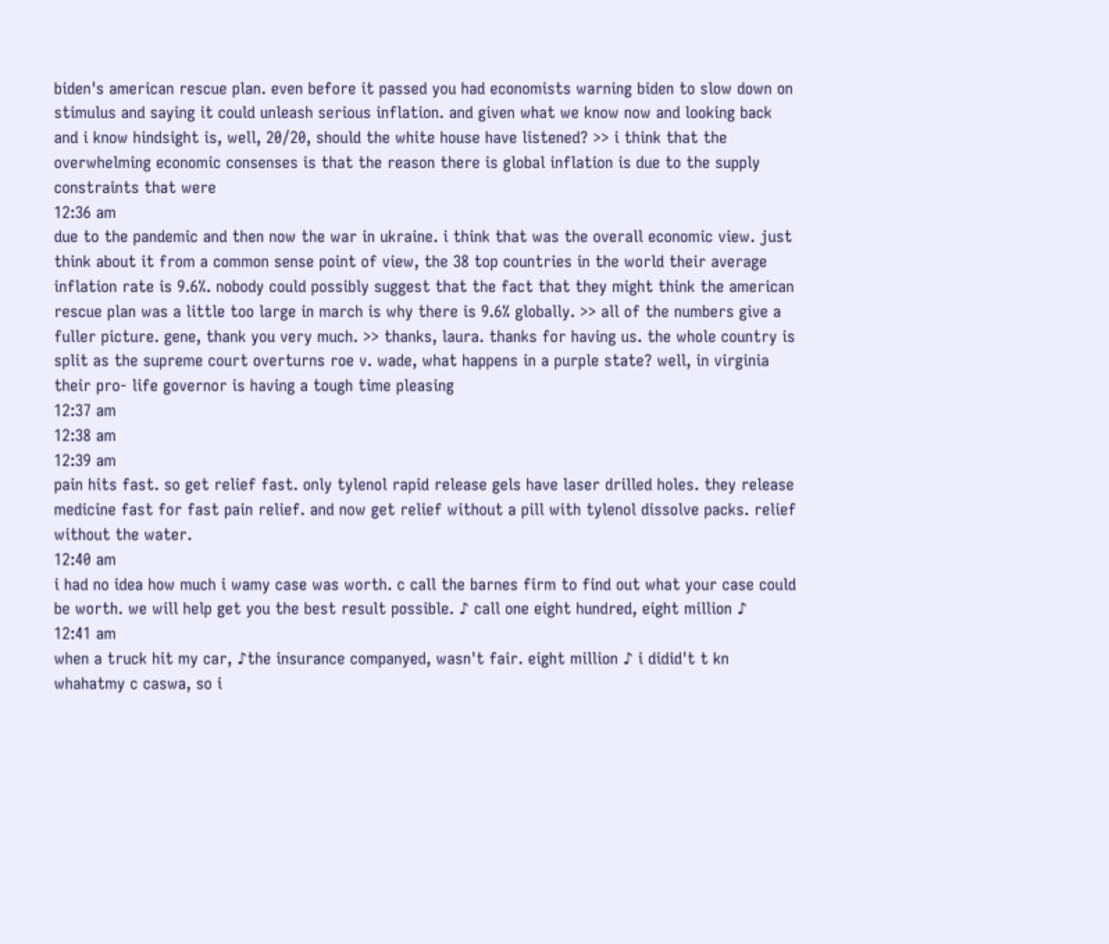biden's american rescue plan. even before it passed you had economists warning biden to slow down on stimulus and saying it could unleash serious inflation. and given what we know now and looking back and i know hindsight is, well, 20/20, should the white house have listened? >> i think that the overwhelming economic consenses is that the reason there is global inflation is due to the supply constraints that were
12:36 am
due to the pandemic and then now the war in ukraine. i think that was the overall economic view. just think about it from a common sense point of view, the 38 top countries in the world their average inflation rate is 9.6%. nobody could possibly suggest that the fact that they might think the american rescue plan was a little too large in march is why there is 9.6% globally. >> all of the numbers give a fuller picture. gene, thank you very much. >> thanks, laura. thanks for having us. the whole country is split as the supreme court overturns roe v. wade, what happens in a purple state? well, in virginia their pro- life governor is having a tough time pleasing
12:37 am
12:38 am
12:39 am
pain hits fast. so get relief fast. only tylenol rapid release gels have laser drilled holes. they release medicine fast for fast pain relief. and now get relief without a pill with tylenol dissolve packs. relief without the water.
12:40 am
i had no idea how much i wamy case was worth. c call the barnes firm to find out what your case could be worth. we will help get you the best result possible. ♪ call one eight hundred, eight million ♪
12:41 am
when a truck hit my car, ♪the insurance companyed, wasn't fair. eight million ♪ i didid't t kn whahatmy c caswa, so i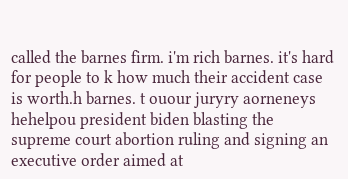called the barnes firm. i'm rich barnes. it's hard for people to k how much their accident case is worth.h barnes. t ouour juryry aorneneys hehelpou president biden blasting the supreme court abortion ruling and signing an executive order aimed at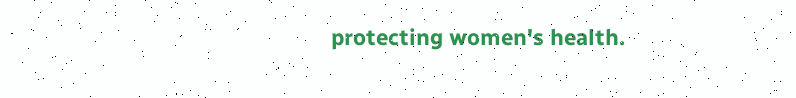protecting women's health.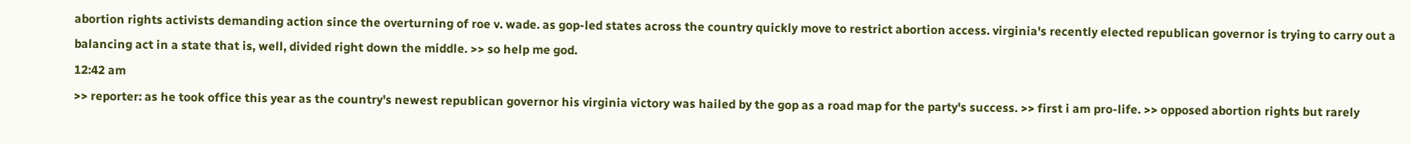abortion rights activists demanding action since the overturning of roe v. wade. as gop-led states across the country quickly move to restrict abortion access. virginia's recently elected republican governor is trying to carry out a balancing act in a state that is, well, divided right down the middle. >> so help me god.
12:42 am
>> reporter: as he took office this year as the country's newest republican governor his virginia victory was hailed by the gop as a road map for the party's success. >> first i am pro-life. >> opposed abortion rights but rarely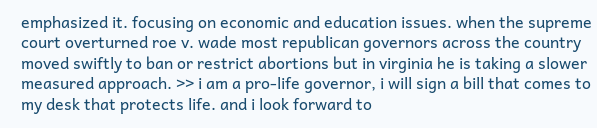emphasized it. focusing on economic and education issues. when the supreme court overturned roe v. wade most republican governors across the country moved swiftly to ban or restrict abortions but in virginia he is taking a slower measured approach. >> i am a pro-life governor, i will sign a bill that comes to my desk that protects life. and i look forward to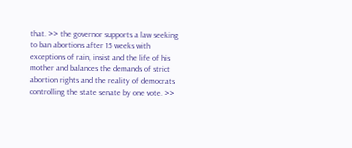that. >> the governor supports a law seeking to ban abortions after 15 weeks with exceptions of rain, insist and the life of his mother and balances the demands of strict abortion rights and the reality of democrats controlling the state senate by one vote. >>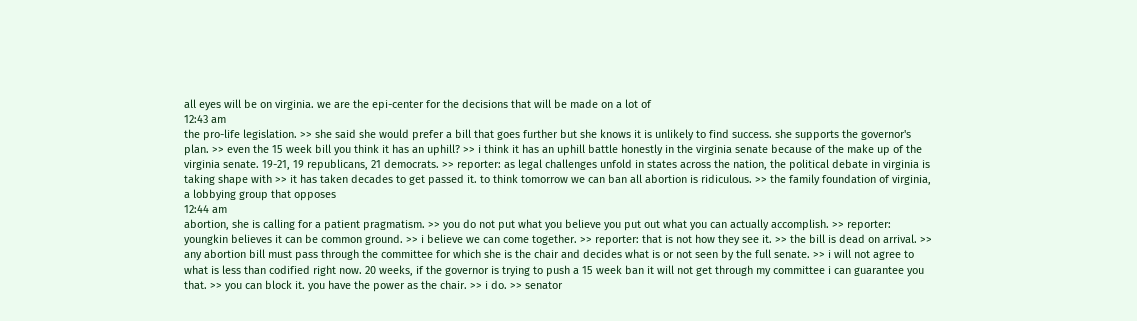all eyes will be on virginia. we are the epi-center for the decisions that will be made on a lot of
12:43 am
the pro-life legislation. >> she said she would prefer a bill that goes further but she knows it is unlikely to find success. she supports the governor's plan. >> even the 15 week bill you think it has an uphill? >> i think it has an uphill battle honestly in the virginia senate because of the make up of the virginia senate. 19-21, 19 republicans, 21 democrats. >> reporter: as legal challenges unfold in states across the nation, the political debate in virginia is taking shape with >> it has taken decades to get passed it. to think tomorrow we can ban all abortion is ridiculous. >> the family foundation of virginia, a lobbying group that opposes
12:44 am
abortion, she is calling for a patient pragmatism. >> you do not put what you believe you put out what you can actually accomplish. >> reporter: youngkin believes it can be common ground. >> i believe we can come together. >> reporter: that is not how they see it. >> the bill is dead on arrival. >> any abortion bill must pass through the committee for which she is the chair and decides what is or not seen by the full senate. >> i will not agree to what is less than codified right now. 20 weeks, if the governor is trying to push a 15 week ban it will not get through my committee i can guarantee you that. >> you can block it. you have the power as the chair. >> i do. >> senator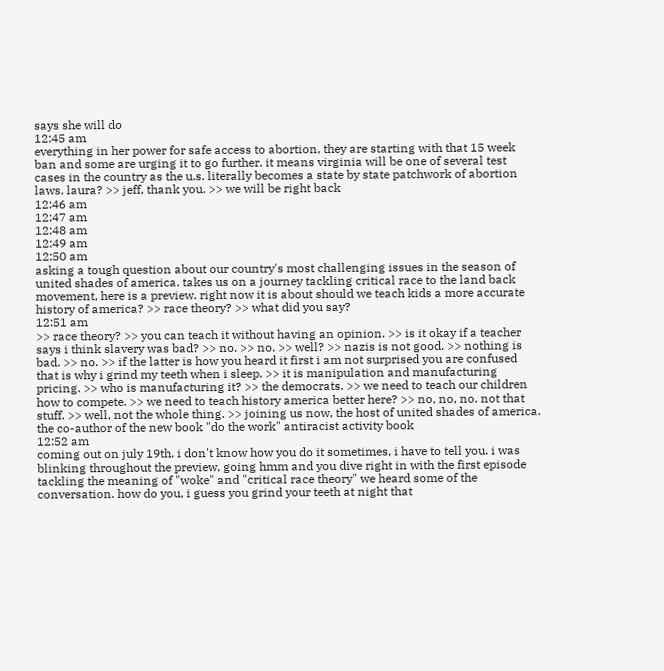says she will do
12:45 am
everything in her power for safe access to abortion, they are starting with that 15 week ban and some are urging it to go further. it means virginia will be one of several test cases in the country as the u.s. literally becomes a state by state patchwork of abortion laws. laura? >> jeff, thank you. >> we will be right back
12:46 am
12:47 am
12:48 am
12:49 am
12:50 am
asking a tough question about our country's most challenging issues in the season of united shades of america. takes us on a journey tackling critical race to the land back movement, here is a preview. right now it is about should we teach kids a more accurate history of america? >> race theory? >> what did you say?
12:51 am
>> race theory? >> you can teach it without having an opinion. >> is it okay if a teacher says i think slavery was bad? >> no. >> no. >> well? >> nazis is not good. >> nothing is bad. >> no. >> if the latter is how you heard it first i am not surprised you are confused that is why i grind my teeth when i sleep. >> it is manipulation and manufacturing pricing. >> who is manufacturing it? >> the democrats. >> we need to teach our children how to compete. >> we need to teach history america better here? >> no, no, no. not that stuff. >> well, not the whole thing. >> joining us now, the host of united shades of america. the co-author of the new book "do the work" antiracist activity book
12:52 am
coming out on july 19th. i don't know how you do it sometimes, i have to tell you. i was blinking throughout the preview, going hmm and you dive right in with the first episode tackling the meaning of "woke" and "critical race theory" we heard some of the conversation. how do you, i guess you grind your teeth at night that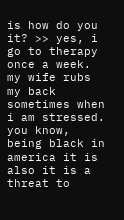is how do you it? >> yes, i go to therapy once a week. my wife rubs my back sometimes when i am stressed. you know, being black in america it is also it is a threat to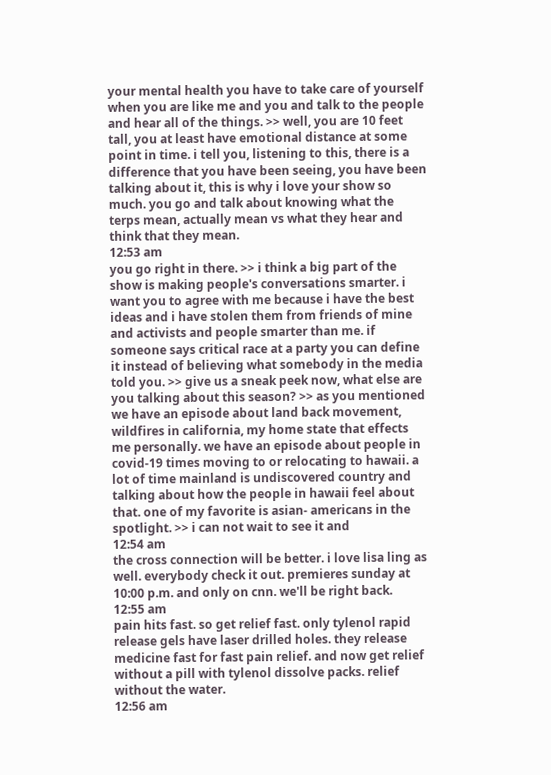your mental health you have to take care of yourself when you are like me and you and talk to the people and hear all of the things. >> well, you are 10 feet tall, you at least have emotional distance at some point in time. i tell you, listening to this, there is a difference that you have been seeing, you have been talking about it, this is why i love your show so much. you go and talk about knowing what the terps mean, actually mean vs what they hear and think that they mean.
12:53 am
you go right in there. >> i think a big part of the show is making people's conversations smarter. i want you to agree with me because i have the best ideas and i have stolen them from friends of mine and activists and people smarter than me. if someone says critical race at a party you can define it instead of believing what somebody in the media told you. >> give us a sneak peek now, what else are you talking about this season? >> as you mentioned we have an episode about land back movement, wildfires in california, my home state that effects me personally. we have an episode about people in covid-19 times moving to or relocating to hawaii. a lot of time mainland is undiscovered country and talking about how the people in hawaii feel about that. one of my favorite is asian- americans in the spotlight. >> i can not wait to see it and
12:54 am
the cross connection will be better. i love lisa ling as well. everybody check it out. premieres sunday at 10:00 p.m. and only on cnn. we'll be right back.
12:55 am
pain hits fast. so get relief fast. only tylenol rapid release gels have laser drilled holes. they release medicine fast for fast pain relief. and now get relief without a pill with tylenol dissolve packs. relief without the water.
12:56 am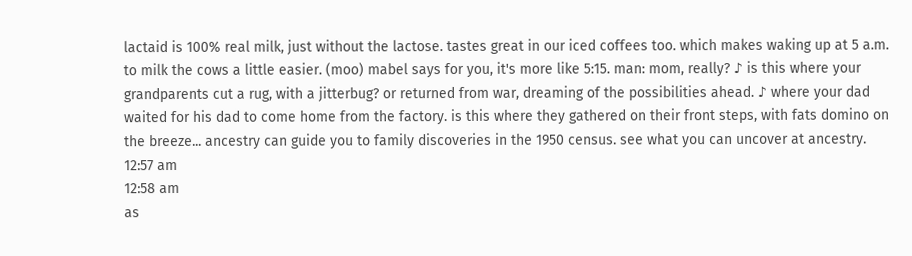lactaid is 100% real milk, just without the lactose. tastes great in our iced coffees too. which makes waking up at 5 a.m. to milk the cows a little easier. (moo) mabel says for you, it's more like 5:15. man: mom, really? ♪ is this where your grandparents cut a rug, with a jitterbug? or returned from war, dreaming of the possibilities ahead. ♪ where your dad waited for his dad to come home from the factory. is this where they gathered on their front steps, with fats domino on the breeze... ancestry can guide you to family discoveries in the 1950 census. see what you can uncover at ancestry.
12:57 am
12:58 am
as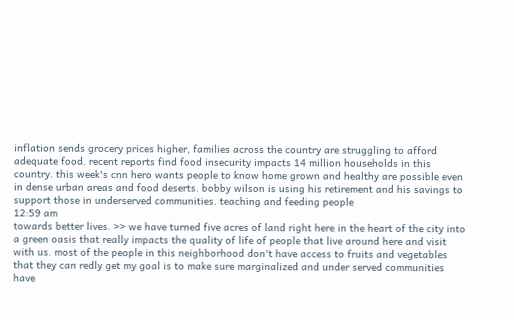inflation sends grocery prices higher, families across the country are struggling to afford adequate food. recent reports find food insecurity impacts 14 million households in this country. this week's cnn hero wants people to know home grown and healthy are possible even in dense urban areas and food deserts. bobby wilson is using his retirement and his savings to support those in underserved communities. teaching and feeding people
12:59 am
towards better lives. >> we have turned five acres of land right here in the heart of the city into a green oasis that really impacts the quality of life of people that live around here and visit with us. most of the people in this neighborhood don't have access to fruits and vegetables that they can redly get my goal is to make sure marginalized and under served communities have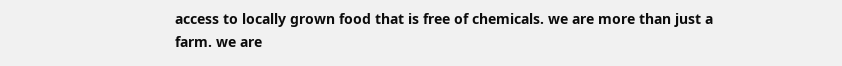access to locally grown food that is free of chemicals. we are more than just a farm. we are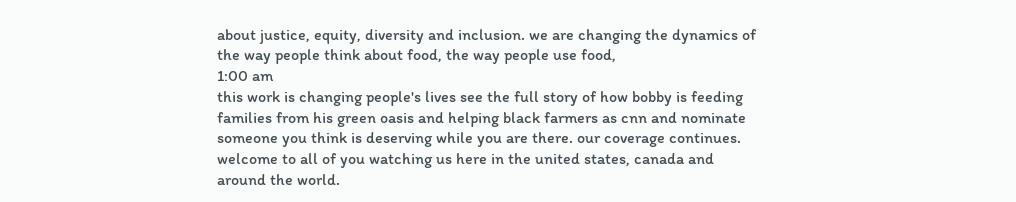about justice, equity, diversity and inclusion. we are changing the dynamics of the way people think about food, the way people use food,
1:00 am
this work is changing people's lives see the full story of how bobby is feeding families from his green oasis and helping black farmers as cnn and nominate someone you think is deserving while you are there. our coverage continues. welcome to all of you watching us here in the united states, canada and around the world.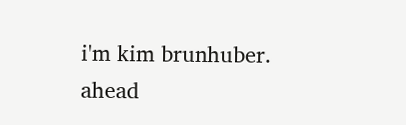i'm kim brunhuber. ahead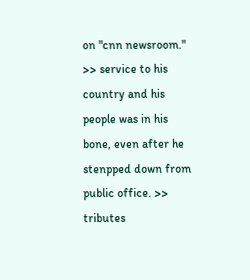on "cnn newsroom." >> service to his country and his people was in his bone, even after he stenpped down from public office. >> tributes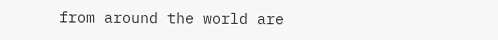from around the world are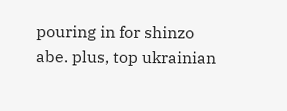pouring in for shinzo abe. plus, top ukrainian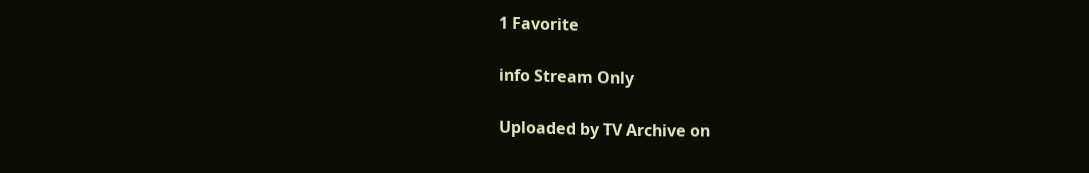1 Favorite

info Stream Only

Uploaded by TV Archive on